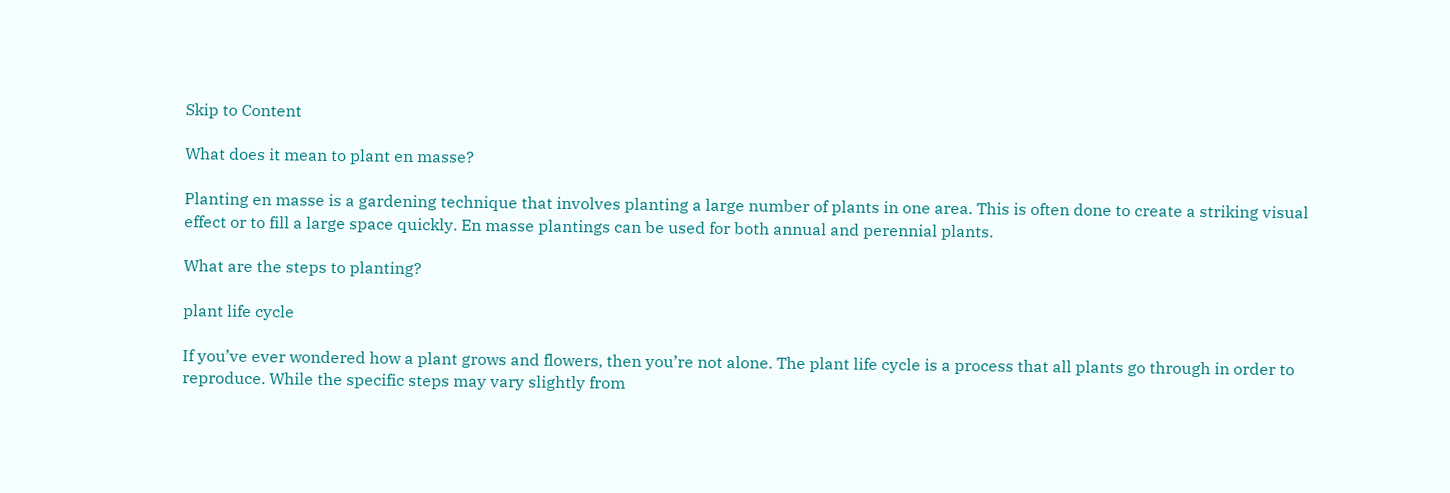Skip to Content

What does it mean to plant en masse?

Planting en masse is a gardening technique that involves planting a large number of plants in one area. This is often done to create a striking visual effect or to fill a large space quickly. En masse plantings can be used for both annual and perennial plants.

What are the steps to planting?

plant life cycle

If you’ve ever wondered how a plant grows and flowers, then you’re not alone. The plant life cycle is a process that all plants go through in order to reproduce. While the specific steps may vary slightly from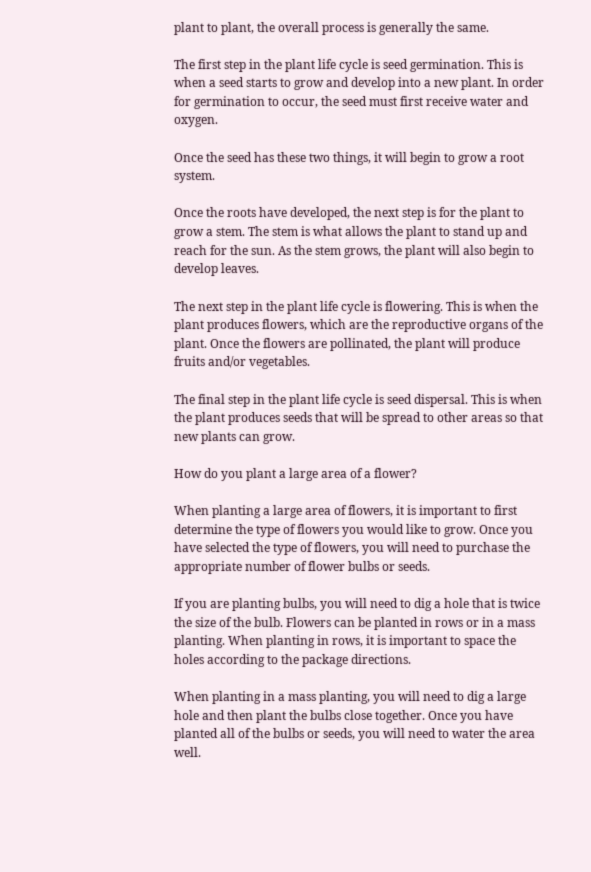plant to plant, the overall process is generally the same.

The first step in the plant life cycle is seed germination. This is when a seed starts to grow and develop into a new plant. In order for germination to occur, the seed must first receive water and oxygen.

Once the seed has these two things, it will begin to grow a root system.

Once the roots have developed, the next step is for the plant to grow a stem. The stem is what allows the plant to stand up and reach for the sun. As the stem grows, the plant will also begin to develop leaves.

The next step in the plant life cycle is flowering. This is when the plant produces flowers, which are the reproductive organs of the plant. Once the flowers are pollinated, the plant will produce fruits and/or vegetables.

The final step in the plant life cycle is seed dispersal. This is when the plant produces seeds that will be spread to other areas so that new plants can grow.

How do you plant a large area of a flower?

When planting a large area of flowers, it is important to first determine the type of flowers you would like to grow. Once you have selected the type of flowers, you will need to purchase the appropriate number of flower bulbs or seeds.

If you are planting bulbs, you will need to dig a hole that is twice the size of the bulb. Flowers can be planted in rows or in a mass planting. When planting in rows, it is important to space the holes according to the package directions.

When planting in a mass planting, you will need to dig a large hole and then plant the bulbs close together. Once you have planted all of the bulbs or seeds, you will need to water the area well.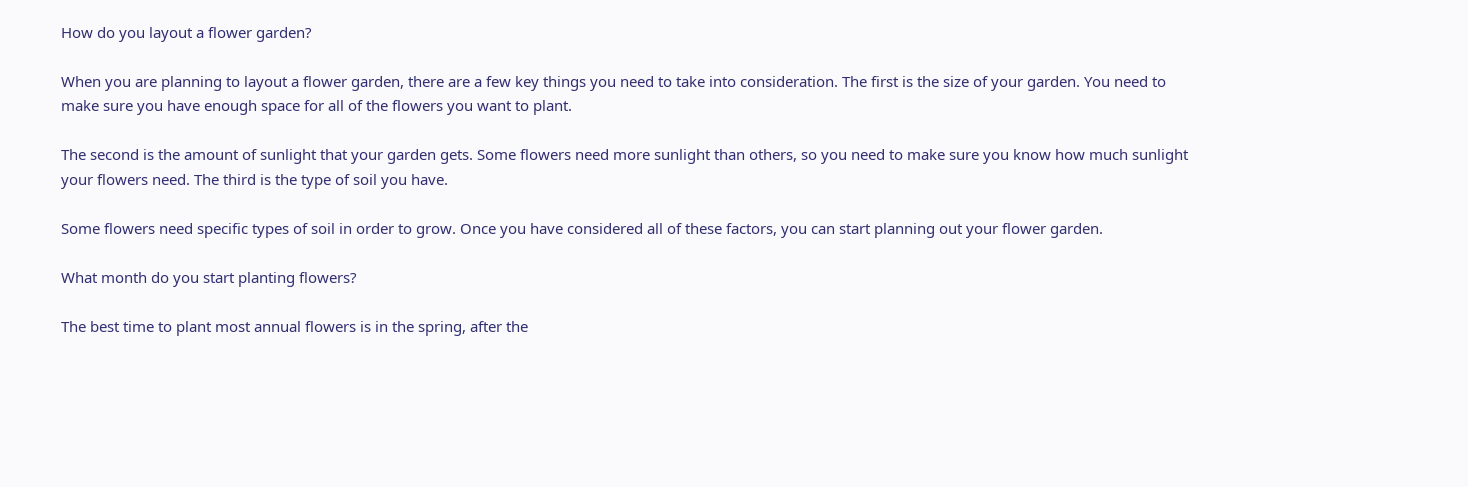How do you layout a flower garden?

When you are planning to layout a flower garden, there are a few key things you need to take into consideration. The first is the size of your garden. You need to make sure you have enough space for all of the flowers you want to plant.

The second is the amount of sunlight that your garden gets. Some flowers need more sunlight than others, so you need to make sure you know how much sunlight your flowers need. The third is the type of soil you have.

Some flowers need specific types of soil in order to grow. Once you have considered all of these factors, you can start planning out your flower garden.

What month do you start planting flowers?

The best time to plant most annual flowers is in the spring, after the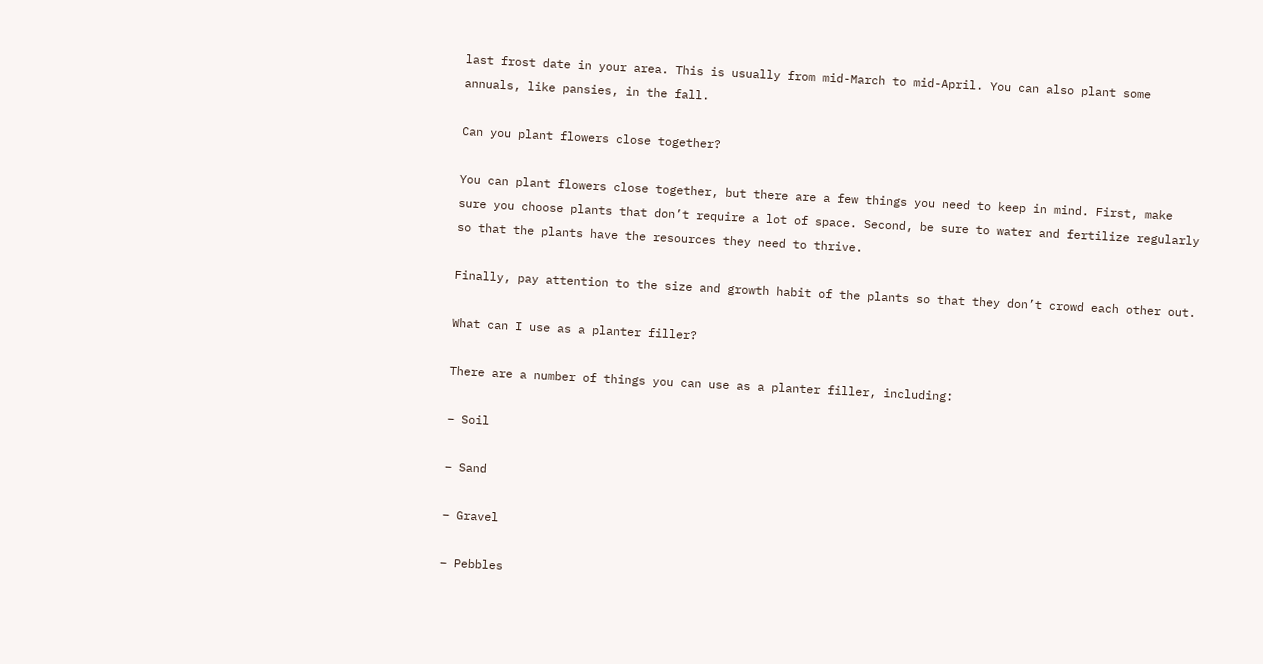last frost date in your area. This is usually from mid-March to mid-April. You can also plant some annuals, like pansies, in the fall.

Can you plant flowers close together?

You can plant flowers close together, but there are a few things you need to keep in mind. First, make sure you choose plants that don’t require a lot of space. Second, be sure to water and fertilize regularly so that the plants have the resources they need to thrive.

Finally, pay attention to the size and growth habit of the plants so that they don’t crowd each other out.

What can I use as a planter filler?

There are a number of things you can use as a planter filler, including:

– Soil

– Sand

– Gravel

– Pebbles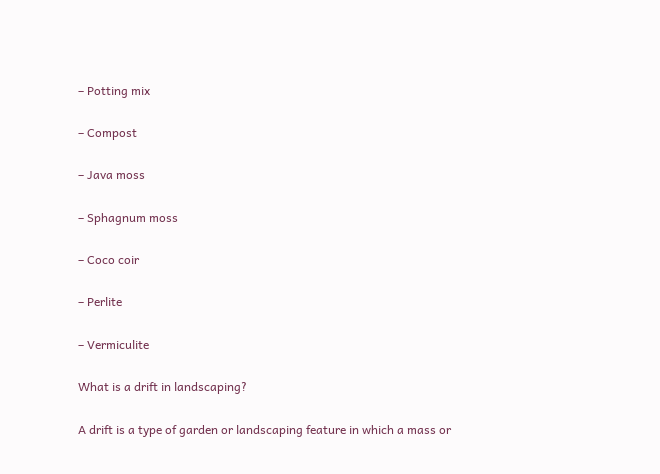– Potting mix

– Compost

– Java moss

– Sphagnum moss

– Coco coir

– Perlite

– Vermiculite

What is a drift in landscaping?

A drift is a type of garden or landscaping feature in which a mass or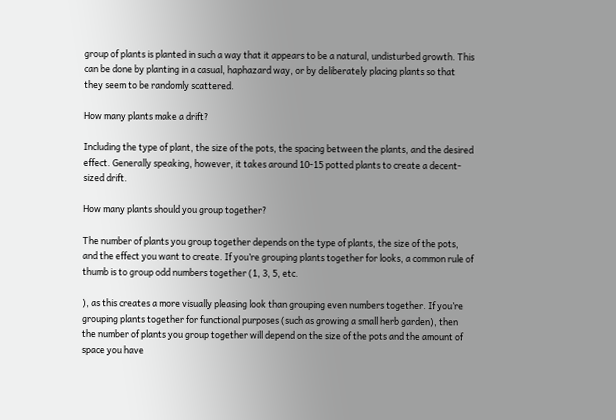group of plants is planted in such a way that it appears to be a natural, undisturbed growth. This can be done by planting in a casual, haphazard way, or by deliberately placing plants so that they seem to be randomly scattered.

How many plants make a drift?

Including the type of plant, the size of the pots, the spacing between the plants, and the desired effect. Generally speaking, however, it takes around 10-15 potted plants to create a decent-sized drift.

How many plants should you group together?

The number of plants you group together depends on the type of plants, the size of the pots, and the effect you want to create. If you’re grouping plants together for looks, a common rule of thumb is to group odd numbers together (1, 3, 5, etc.

), as this creates a more visually pleasing look than grouping even numbers together. If you’re grouping plants together for functional purposes (such as growing a small herb garden), then the number of plants you group together will depend on the size of the pots and the amount of space you have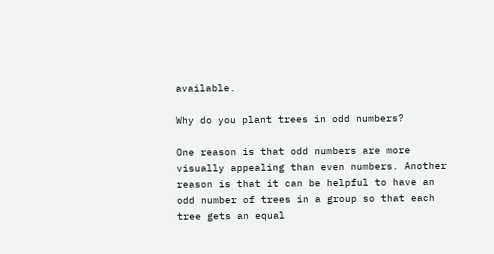available.

Why do you plant trees in odd numbers?

One reason is that odd numbers are more visually appealing than even numbers. Another reason is that it can be helpful to have an odd number of trees in a group so that each tree gets an equal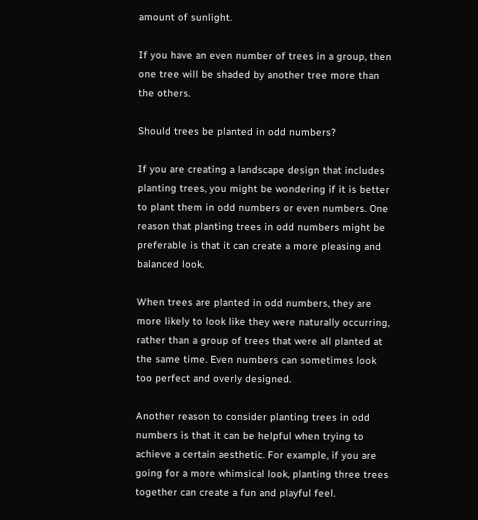amount of sunlight.

If you have an even number of trees in a group, then one tree will be shaded by another tree more than the others.

Should trees be planted in odd numbers?

If you are creating a landscape design that includes planting trees, you might be wondering if it is better to plant them in odd numbers or even numbers. One reason that planting trees in odd numbers might be preferable is that it can create a more pleasing and balanced look.

When trees are planted in odd numbers, they are more likely to look like they were naturally occurring, rather than a group of trees that were all planted at the same time. Even numbers can sometimes look too perfect and overly designed.

Another reason to consider planting trees in odd numbers is that it can be helpful when trying to achieve a certain aesthetic. For example, if you are going for a more whimsical look, planting three trees together can create a fun and playful feel.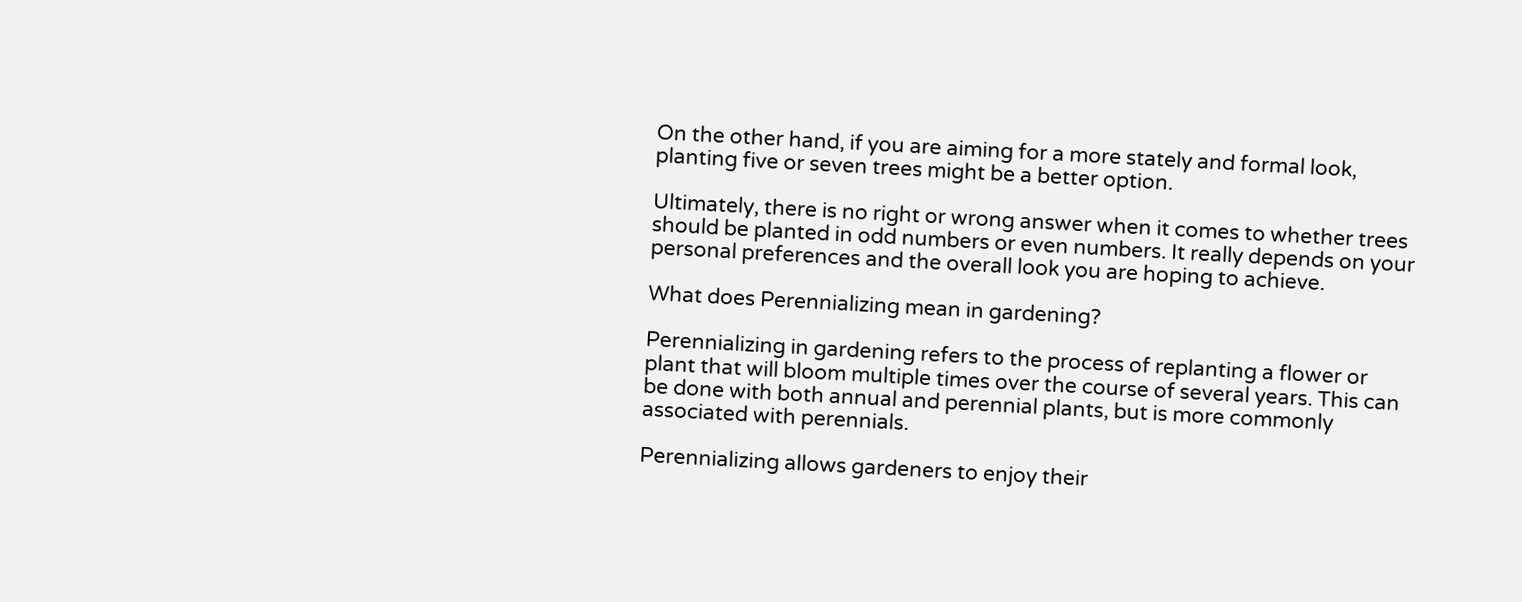On the other hand, if you are aiming for a more stately and formal look, planting five or seven trees might be a better option.

Ultimately, there is no right or wrong answer when it comes to whether trees should be planted in odd numbers or even numbers. It really depends on your personal preferences and the overall look you are hoping to achieve.

What does Perennializing mean in gardening?

Perennializing in gardening refers to the process of replanting a flower or plant that will bloom multiple times over the course of several years. This can be done with both annual and perennial plants, but is more commonly associated with perennials.

Perennializing allows gardeners to enjoy their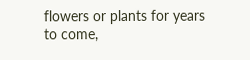flowers or plants for years to come,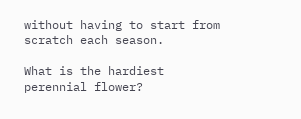without having to start from scratch each season.

What is the hardiest perennial flower?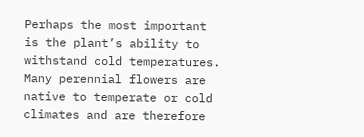Perhaps the most important is the plant’s ability to withstand cold temperatures. Many perennial flowers are native to temperate or cold climates and are therefore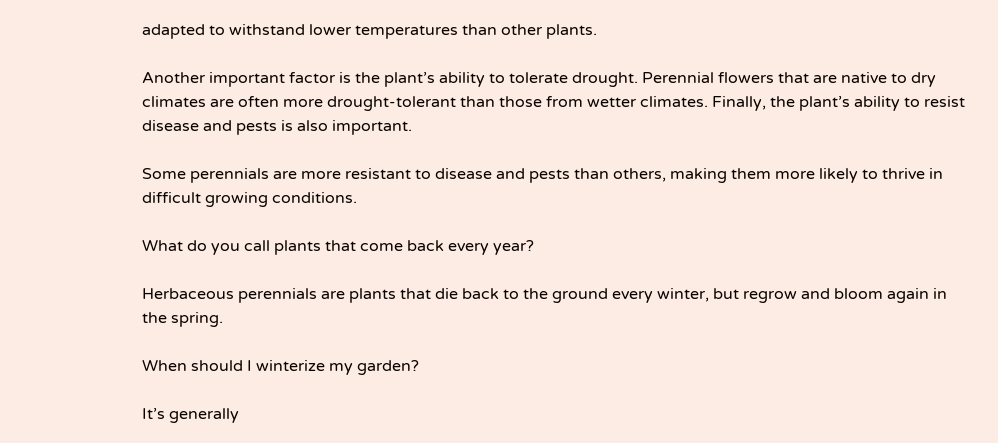adapted to withstand lower temperatures than other plants.

Another important factor is the plant’s ability to tolerate drought. Perennial flowers that are native to dry climates are often more drought-tolerant than those from wetter climates. Finally, the plant’s ability to resist disease and pests is also important.

Some perennials are more resistant to disease and pests than others, making them more likely to thrive in difficult growing conditions.

What do you call plants that come back every year?

Herbaceous perennials are plants that die back to the ground every winter, but regrow and bloom again in the spring.

When should I winterize my garden?

It’s generally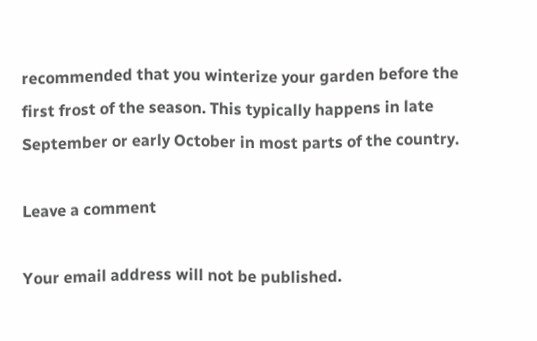recommended that you winterize your garden before the first frost of the season. This typically happens in late September or early October in most parts of the country.

Leave a comment

Your email address will not be published.